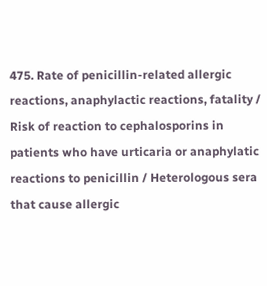475. Rate of penicillin-related allergic reactions, anaphylactic reactions, fatality / Risk of reaction to cephalosporins in patients who have urticaria or anaphylatic reactions to penicillin / Heterologous sera that cause allergic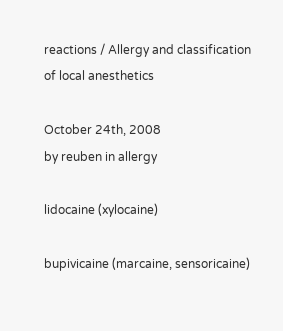reactions / Allergy and classification of local anesthetics

October 24th, 2008
by reuben in allergy

lidocaine (xylocaine)

bupivicaine (marcaine, sensoricaine)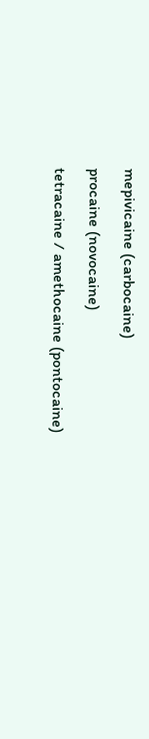mepivicaine (carbocaine)

procaine (novocaine)

tetracaine / amethocaine (pontocaine)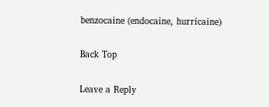benzocaine (endocaine, hurricaine)

Back Top

Leave a Reply